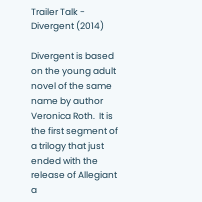Trailer Talk - Divergent (2014)

Divergent is based on the young adult novel of the same name by author Veronica Roth.  It is the first segment of a trilogy that just ended with the release of Allegiant a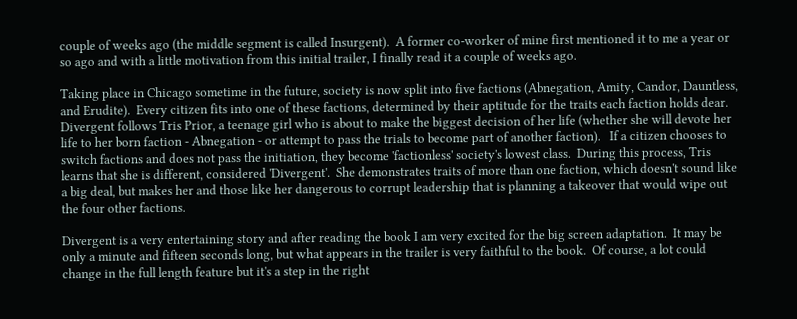couple of weeks ago (the middle segment is called Insurgent).  A former co-worker of mine first mentioned it to me a year or so ago and with a little motivation from this initial trailer, I finally read it a couple of weeks ago.

Taking place in Chicago sometime in the future, society is now split into five factions (Abnegation, Amity, Candor, Dauntless, and Erudite).  Every citizen fits into one of these factions, determined by their aptitude for the traits each faction holds dear.  Divergent follows Tris Prior, a teenage girl who is about to make the biggest decision of her life (whether she will devote her life to her born faction - Abnegation - or attempt to pass the trials to become part of another faction).   If a citizen chooses to switch factions and does not pass the initiation, they become 'factionless' society's lowest class.  During this process, Tris learns that she is different, considered 'Divergent'.  She demonstrates traits of more than one faction, which doesn't sound like a big deal, but makes her and those like her dangerous to corrupt leadership that is planning a takeover that would wipe out the four other factions.

Divergent is a very entertaining story and after reading the book I am very excited for the big screen adaptation.  It may be only a minute and fifteen seconds long, but what appears in the trailer is very faithful to the book.  Of course, a lot could change in the full length feature but it's a step in the right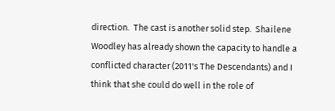direction.  The cast is another solid step.  Shailene Woodley has already shown the capacity to handle a conflicted character (2011's The Descendants) and I think that she could do well in the role of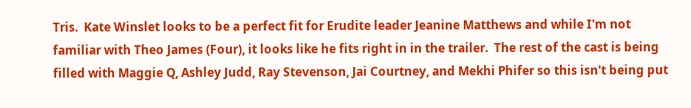Tris.  Kate Winslet looks to be a perfect fit for Erudite leader Jeanine Matthews and while I'm not familiar with Theo James (Four), it looks like he fits right in in the trailer.  The rest of the cast is being filled with Maggie Q, Ashley Judd, Ray Stevenson, Jai Courtney, and Mekhi Phifer so this isn't being put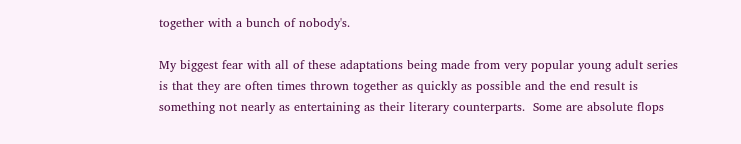together with a bunch of nobody's.

My biggest fear with all of these adaptations being made from very popular young adult series is that they are often times thrown together as quickly as possible and the end result is something not nearly as entertaining as their literary counterparts.  Some are absolute flops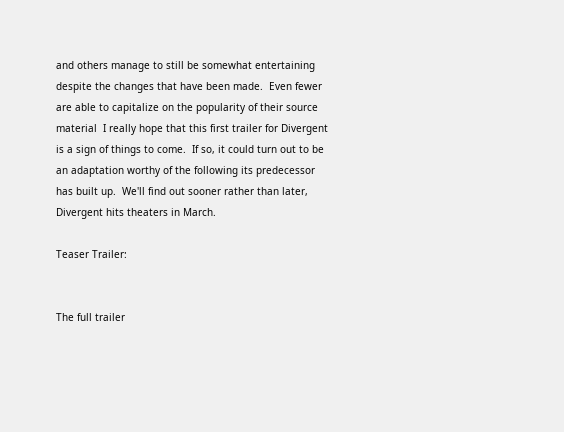and others manage to still be somewhat entertaining despite the changes that have been made.  Even fewer are able to capitalize on the popularity of their source material  I really hope that this first trailer for Divergent is a sign of things to come.  If so, it could turn out to be an adaptation worthy of the following its predecessor has built up.  We'll find out sooner rather than later, Divergent hits theaters in March.

Teaser Trailer:


The full trailer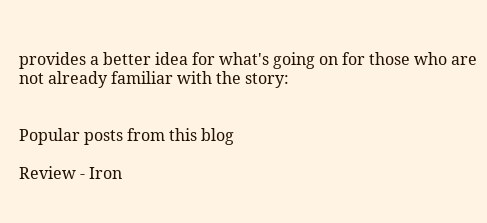provides a better idea for what's going on for those who are not already familiar with the story:


Popular posts from this blog

Review - Iron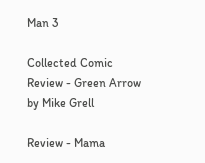Man 3

Collected Comic Review - Green Arrow by Mike Grell

Review - Mama